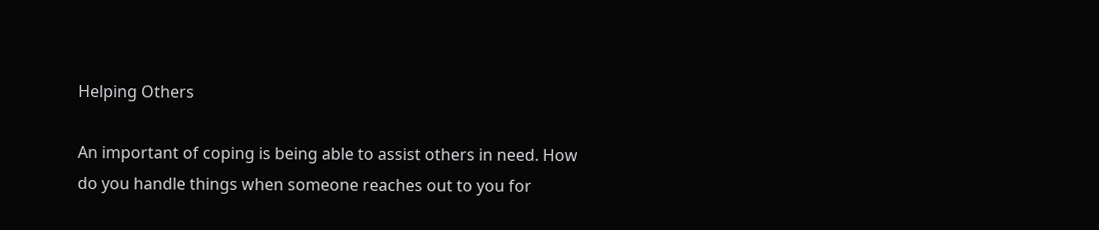Helping Others

An important of coping is being able to assist others in need. How do you handle things when someone reaches out to you for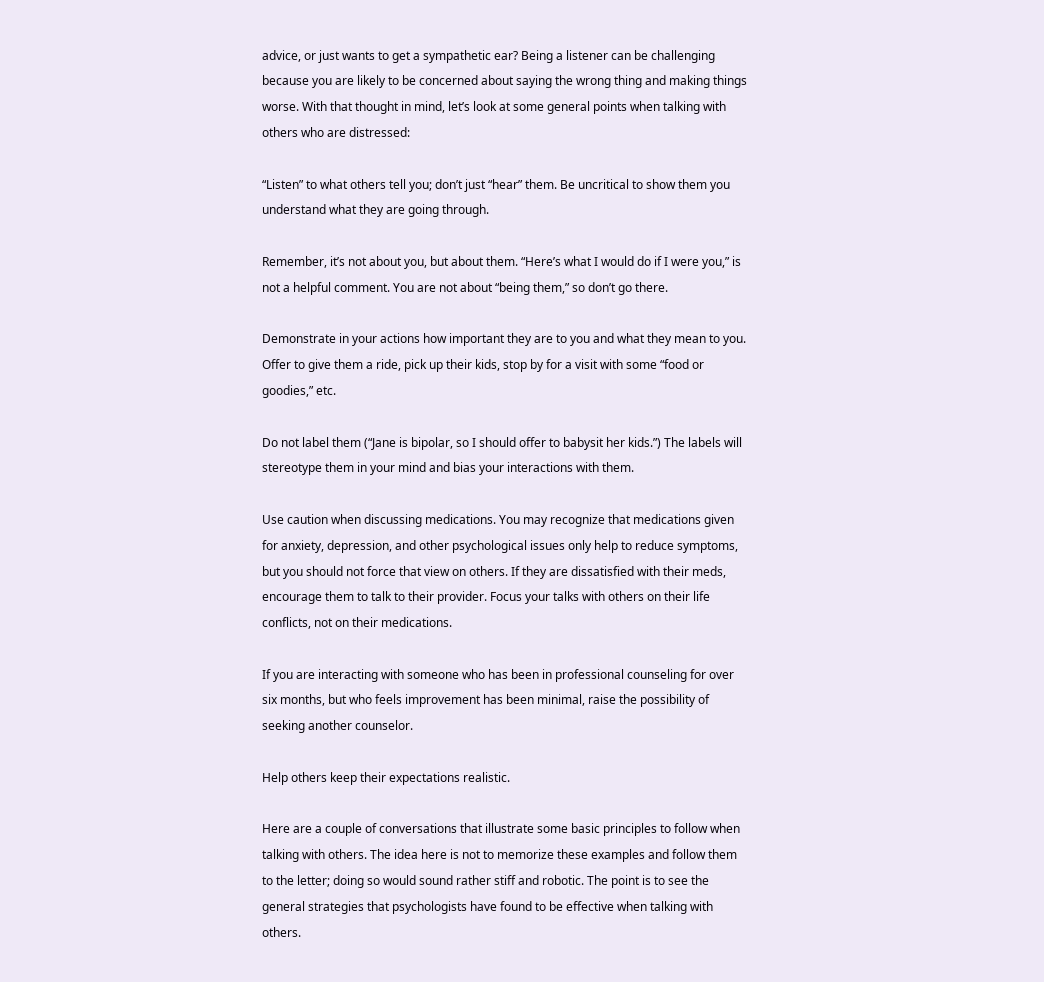advice, or just wants to get a sympathetic ear? Being a listener can be challenging because you are likely to be concerned about saying the wrong thing and making things worse. With that thought in mind, let’s look at some general points when talking with others who are distressed:

“Listen” to what others tell you; don’t just “hear” them. Be uncritical to show them you understand what they are going through.

Remember, it’s not about you, but about them. “Here’s what I would do if I were you,” is not a helpful comment. You are not about “being them,” so don’t go there.

Demonstrate in your actions how important they are to you and what they mean to you. Offer to give them a ride, pick up their kids, stop by for a visit with some “food or goodies,” etc.

Do not label them (“Jane is bipolar, so I should offer to babysit her kids.”) The labels will stereotype them in your mind and bias your interactions with them.

Use caution when discussing medications. You may recognize that medications given for anxiety, depression, and other psychological issues only help to reduce symptoms, but you should not force that view on others. If they are dissatisfied with their meds, encourage them to talk to their provider. Focus your talks with others on their life conflicts, not on their medications.

If you are interacting with someone who has been in professional counseling for over six months, but who feels improvement has been minimal, raise the possibility of seeking another counselor.

Help others keep their expectations realistic.

Here are a couple of conversations that illustrate some basic principles to follow when talking with others. The idea here is not to memorize these examples and follow them to the letter; doing so would sound rather stiff and robotic. The point is to see the general strategies that psychologists have found to be effective when talking with others.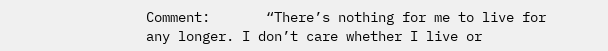Comment:       “There’s nothing for me to live for any longer. I don’t care whether I live or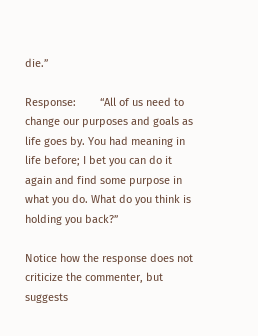die.”

Response:        “All of us need to change our purposes and goals as life goes by. You had meaning in life before; I bet you can do it again and find some purpose in what you do. What do you think is holding you back?”

Notice how the response does not criticize the commenter, but suggests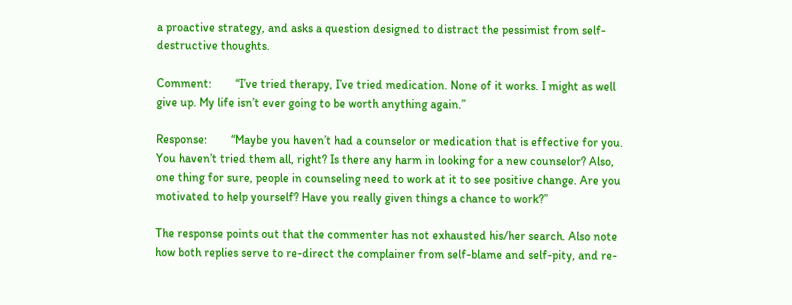a proactive strategy, and asks a question designed to distract the pessimist from self-destructive thoughts.

Comment:        “I’ve tried therapy, I’ve tried medication. None of it works. I might as well give up. My life isn’t ever going to be worth anything again.”

Response:        “Maybe you haven’t had a counselor or medication that is effective for you. You haven’t tried them all, right? Is there any harm in looking for a new counselor? Also, one thing for sure, people in counseling need to work at it to see positive change. Are you motivated to help yourself? Have you really given things a chance to work?”

The response points out that the commenter has not exhausted his/her search. Also note how both replies serve to re-direct the complainer from self-blame and self-pity, and re-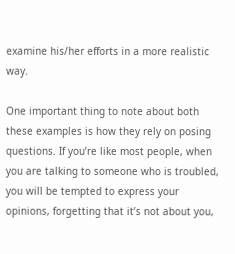examine his/her efforts in a more realistic way.

One important thing to note about both these examples is how they rely on posing questions. If you’re like most people, when you are talking to someone who is troubled, you will be tempted to express your opinions, forgetting that it’s not about you,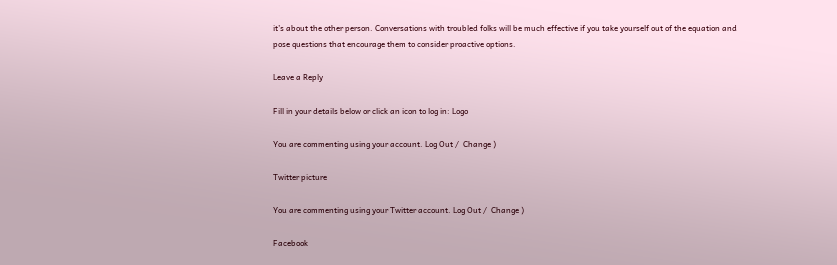it’s about the other person. Conversations with troubled folks will be much effective if you take yourself out of the equation and pose questions that encourage them to consider proactive options.

Leave a Reply

Fill in your details below or click an icon to log in: Logo

You are commenting using your account. Log Out /  Change )

Twitter picture

You are commenting using your Twitter account. Log Out /  Change )

Facebook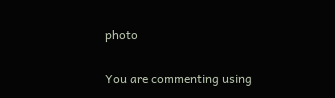photo

You are commenting using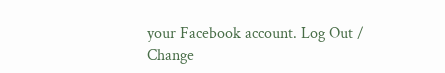your Facebook account. Log Out /  Change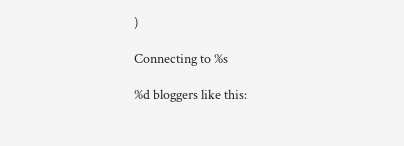)

Connecting to %s

%d bloggers like this: